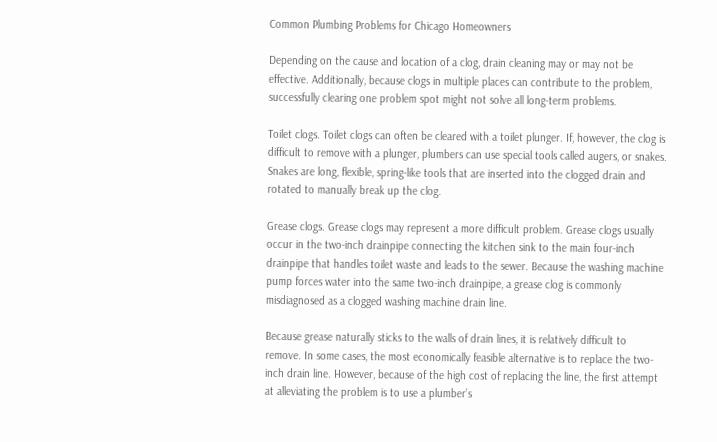Common Plumbing Problems for Chicago Homeowners

Depending on the cause and location of a clog, drain cleaning may or may not be effective. Additionally, because clogs in multiple places can contribute to the problem, successfully clearing one problem spot might not solve all long-term problems.

Toilet clogs. Toilet clogs can often be cleared with a toilet plunger. If, however, the clog is difficult to remove with a plunger, plumbers can use special tools called augers, or snakes. Snakes are long, flexible, spring-like tools that are inserted into the clogged drain and rotated to manually break up the clog.

Grease clogs. Grease clogs may represent a more difficult problem. Grease clogs usually occur in the two-inch drainpipe connecting the kitchen sink to the main four-inch drainpipe that handles toilet waste and leads to the sewer. Because the washing machine pump forces water into the same two-inch drainpipe, a grease clog is commonly misdiagnosed as a clogged washing machine drain line.

Because grease naturally sticks to the walls of drain lines, it is relatively difficult to remove. In some cases, the most economically feasible alternative is to replace the two-inch drain line. However, because of the high cost of replacing the line, the first attempt at alleviating the problem is to use a plumber’s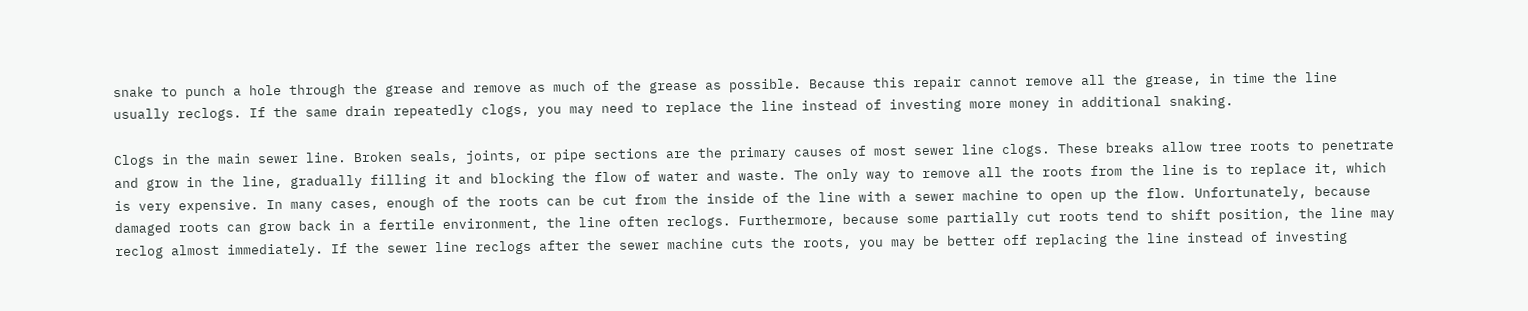snake to punch a hole through the grease and remove as much of the grease as possible. Because this repair cannot remove all the grease, in time the line usually reclogs. If the same drain repeatedly clogs, you may need to replace the line instead of investing more money in additional snaking.

Clogs in the main sewer line. Broken seals, joints, or pipe sections are the primary causes of most sewer line clogs. These breaks allow tree roots to penetrate and grow in the line, gradually filling it and blocking the flow of water and waste. The only way to remove all the roots from the line is to replace it, which is very expensive. In many cases, enough of the roots can be cut from the inside of the line with a sewer machine to open up the flow. Unfortunately, because damaged roots can grow back in a fertile environment, the line often reclogs. Furthermore, because some partially cut roots tend to shift position, the line may reclog almost immediately. If the sewer line reclogs after the sewer machine cuts the roots, you may be better off replacing the line instead of investing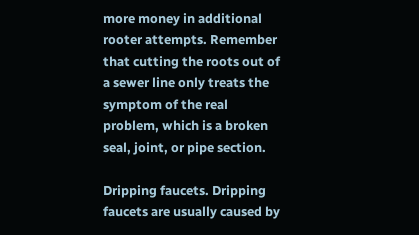more money in additional rooter attempts. Remember that cutting the roots out of a sewer line only treats the symptom of the real problem, which is a broken seal, joint, or pipe section.

Dripping faucets. Dripping faucets are usually caused by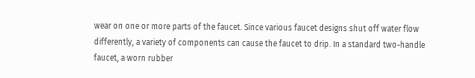wear on one or more parts of the faucet. Since various faucet designs shut off water flow differently, a variety of components can cause the faucet to drip. In a standard two-handle faucet, a worn rubber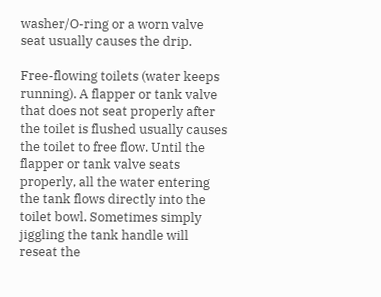washer/O-ring or a worn valve seat usually causes the drip.

Free-flowing toilets (water keeps running). A flapper or tank valve that does not seat properly after the toilet is flushed usually causes the toilet to free flow. Until the flapper or tank valve seats properly, all the water entering the tank flows directly into the toilet bowl. Sometimes simply jiggling the tank handle will reseat the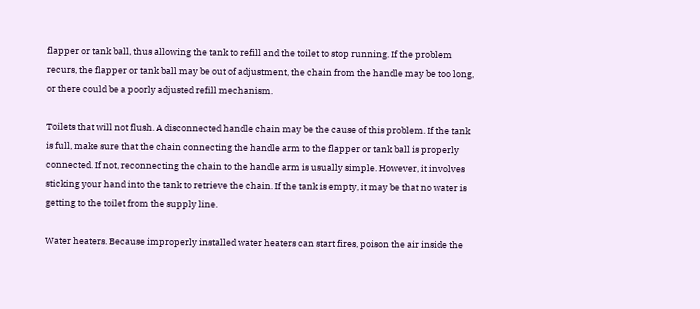flapper or tank ball, thus allowing the tank to refill and the toilet to stop running. If the problem recurs, the flapper or tank ball may be out of adjustment, the chain from the handle may be too long, or there could be a poorly adjusted refill mechanism.

Toilets that will not flush. A disconnected handle chain may be the cause of this problem. If the tank is full, make sure that the chain connecting the handle arm to the flapper or tank ball is properly connected. If not, reconnecting the chain to the handle arm is usually simple. However, it involves sticking your hand into the tank to retrieve the chain. If the tank is empty, it may be that no water is getting to the toilet from the supply line.

Water heaters. Because improperly installed water heaters can start fires, poison the air inside the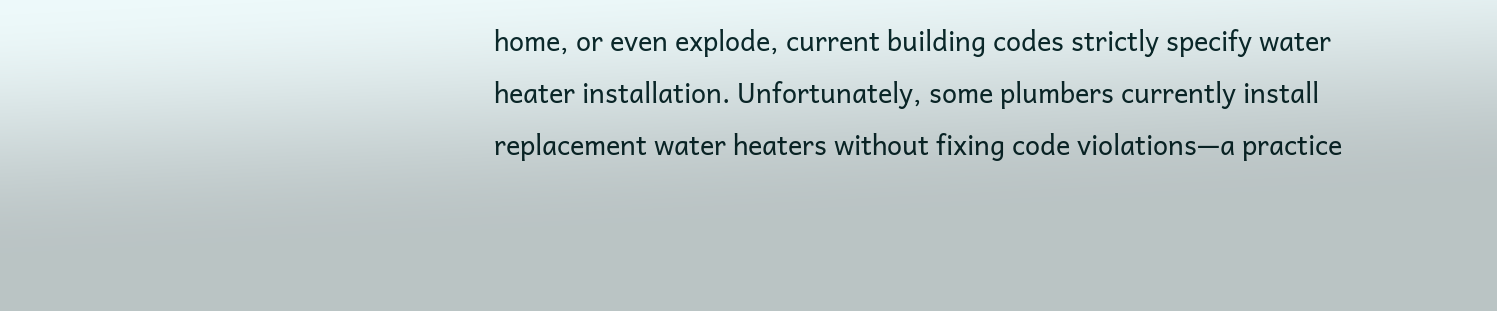home, or even explode, current building codes strictly specify water heater installation. Unfortunately, some plumbers currently install replacement water heaters without fixing code violations—a practice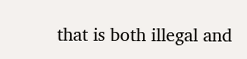that is both illegal and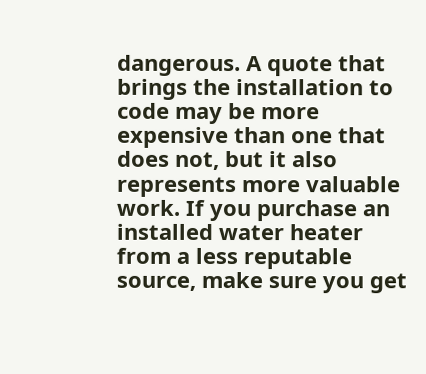dangerous. A quote that brings the installation to code may be more expensive than one that does not, but it also represents more valuable work. If you purchase an installed water heater from a less reputable source, make sure you get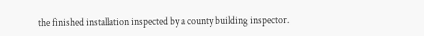the finished installation inspected by a county building inspector.